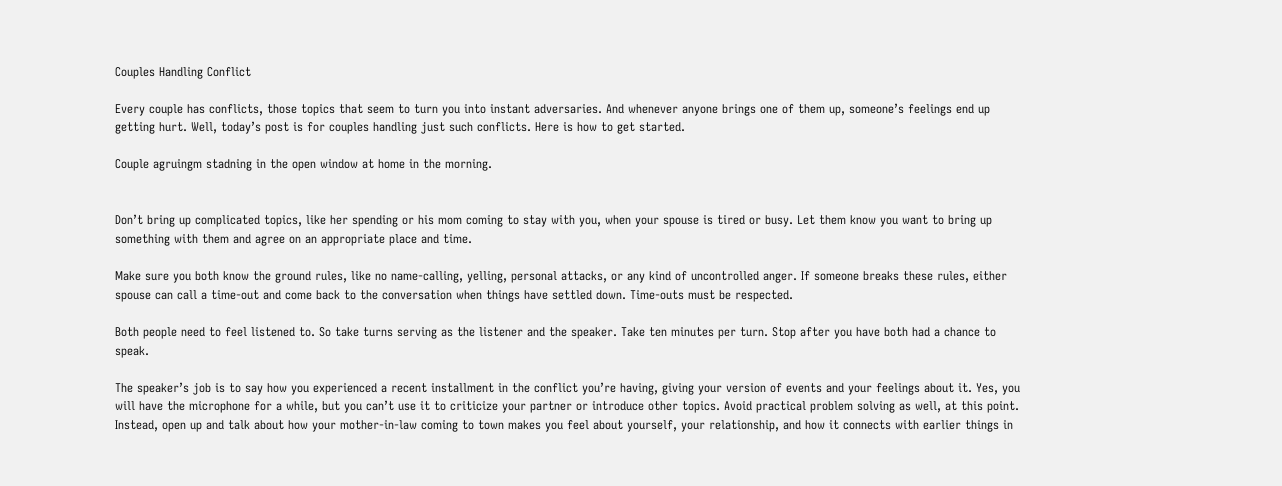Couples Handling Conflict

Every couple has conflicts, those topics that seem to turn you into instant adversaries. And whenever anyone brings one of them up, someone’s feelings end up getting hurt. Well, today’s post is for couples handling just such conflicts. Here is how to get started.

Couple agruingm stadning in the open window at home in the morning.


Don’t bring up complicated topics, like her spending or his mom coming to stay with you, when your spouse is tired or busy. Let them know you want to bring up something with them and agree on an appropriate place and time.

Make sure you both know the ground rules, like no name-calling, yelling, personal attacks, or any kind of uncontrolled anger. If someone breaks these rules, either spouse can call a time-out and come back to the conversation when things have settled down. Time-outs must be respected.

Both people need to feel listened to. So take turns serving as the listener and the speaker. Take ten minutes per turn. Stop after you have both had a chance to speak.

The speaker’s job is to say how you experienced a recent installment in the conflict you’re having, giving your version of events and your feelings about it. Yes, you will have the microphone for a while, but you can’t use it to criticize your partner or introduce other topics. Avoid practical problem solving as well, at this point. Instead, open up and talk about how your mother-in-law coming to town makes you feel about yourself, your relationship, and how it connects with earlier things in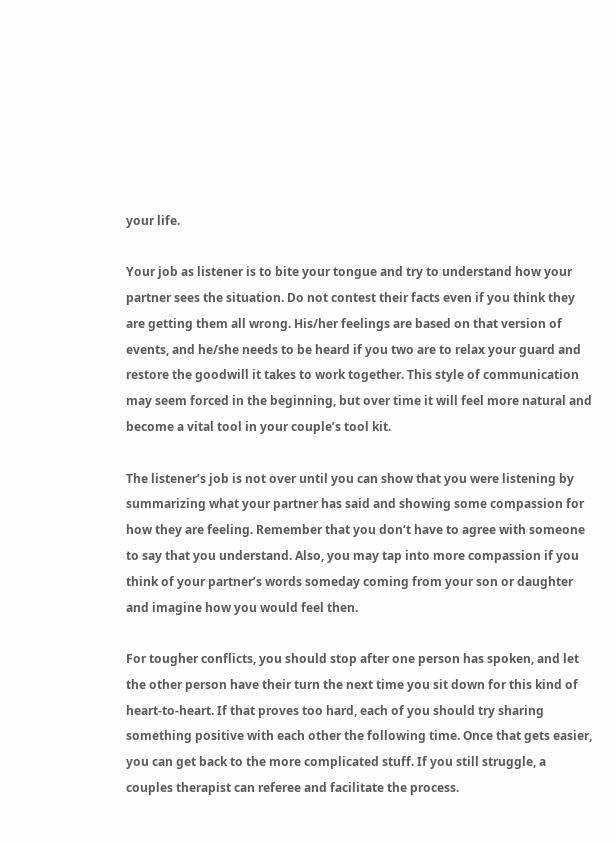your life.

Your job as listener is to bite your tongue and try to understand how your partner sees the situation. Do not contest their facts even if you think they are getting them all wrong. His/her feelings are based on that version of events, and he/she needs to be heard if you two are to relax your guard and restore the goodwill it takes to work together. This style of communication may seem forced in the beginning, but over time it will feel more natural and become a vital tool in your couple’s tool kit.

The listener’s job is not over until you can show that you were listening by summarizing what your partner has said and showing some compassion for how they are feeling. Remember that you don’t have to agree with someone to say that you understand. Also, you may tap into more compassion if you think of your partner’s words someday coming from your son or daughter and imagine how you would feel then.

For tougher conflicts, you should stop after one person has spoken, and let the other person have their turn the next time you sit down for this kind of heart-to-heart. If that proves too hard, each of you should try sharing something positive with each other the following time. Once that gets easier, you can get back to the more complicated stuff. If you still struggle, a couples therapist can referee and facilitate the process.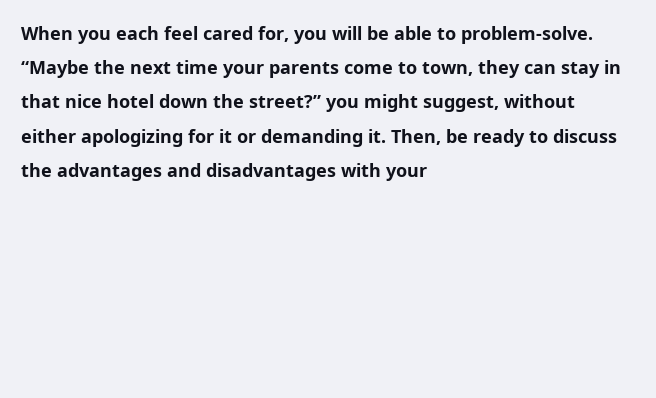When you each feel cared for, you will be able to problem-solve. “Maybe the next time your parents come to town, they can stay in that nice hotel down the street?” you might suggest, without either apologizing for it or demanding it. Then, be ready to discuss the advantages and disadvantages with your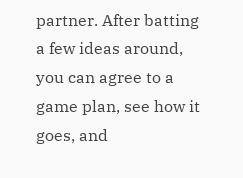partner. After batting a few ideas around, you can agree to a game plan, see how it goes, and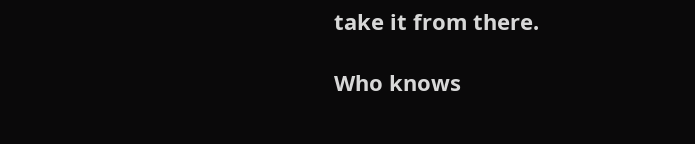take it from there.

Who knows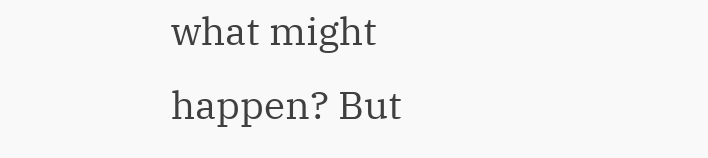what might happen? But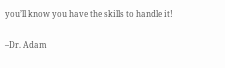you’ll know you have the skills to handle it!

–Dr. Adam